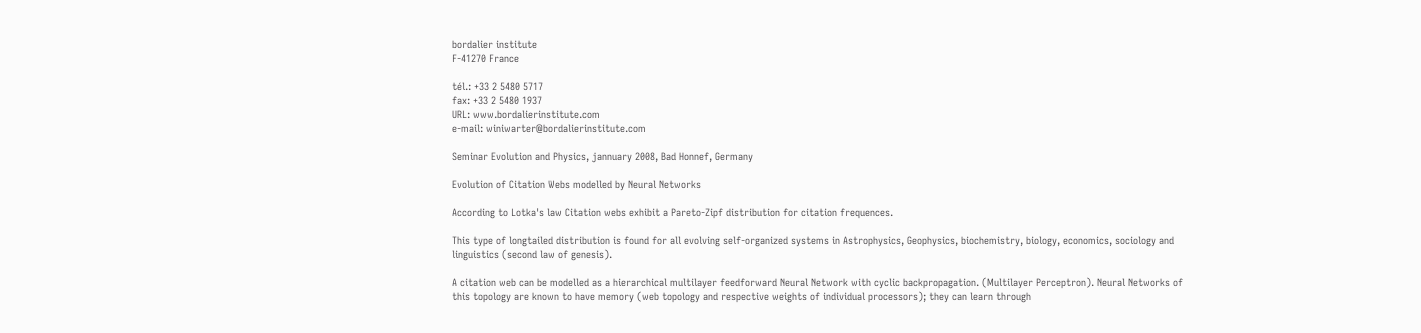bordalier institute
F-41270 France

tél.: +33 2 5480 5717
fax: +33 2 5480 1937
URL: www.bordalierinstitute.com
e-mail: winiwarter@bordalierinstitute.com

Seminar Evolution and Physics, jannuary 2008, Bad Honnef, Germany

Evolution of Citation Webs modelled by Neural Networks

According to Lotka's law Citation webs exhibit a Pareto-Zipf distribution for citation frequences.

This type of longtailed distribution is found for all evolving self-organized systems in Astrophysics, Geophysics, biochemistry, biology, economics, sociology and linguistics (second law of genesis).

A citation web can be modelled as a hierarchical multilayer feedforward Neural Network with cyclic backpropagation. (Multilayer Perceptron). Neural Networks of this topology are known to have memory (web topology and respective weights of individual processors); they can learn through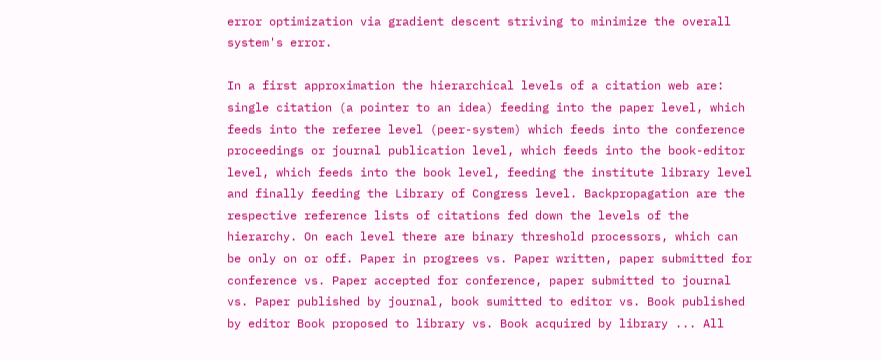error optimization via gradient descent striving to minimize the overall system's error.

In a first approximation the hierarchical levels of a citation web are: single citation (a pointer to an idea) feeding into the paper level, which feeds into the referee level (peer-system) which feeds into the conference proceedings or journal publication level, which feeds into the book-editor level, which feeds into the book level, feeding the institute library level and finally feeding the Library of Congress level. Backpropagation are the respective reference lists of citations fed down the levels of the hierarchy. On each level there are binary threshold processors, which can be only on or off. Paper in progrees vs. Paper written, paper submitted for conference vs. Paper accepted for conference, paper submitted to journal vs. Paper published by journal, book sumitted to editor vs. Book published by editor Book proposed to library vs. Book acquired by library ... All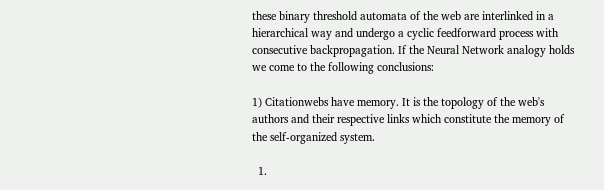these binary threshold automata of the web are interlinked in a hierarchical way and undergo a cyclic feedforward process with consecutive backpropagation. If the Neural Network analogy holds we come to the following conclusions:

1) Citationwebs have memory. It is the topology of the web's authors and their respective links which constitute the memory of the self-organized system.

  1.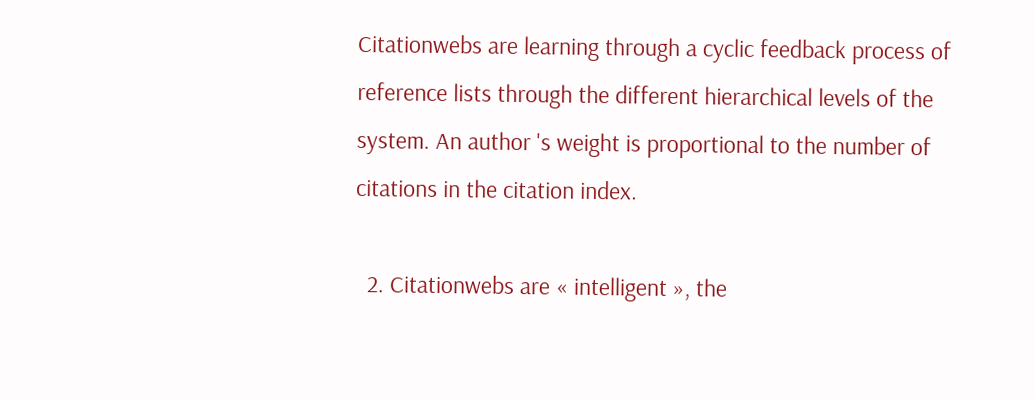Citationwebs are learning through a cyclic feedback process of reference lists through the different hierarchical levels of the system. An author 's weight is proportional to the number of citations in the citation index.

  2. Citationwebs are « intelligent », the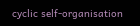cyclic self-organisation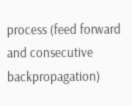process (feed forward and consecutive backpropagation)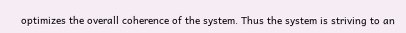optimizes the overall coherence of the system. Thus the system is striving to an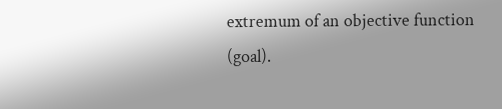extremum of an objective function (goal).